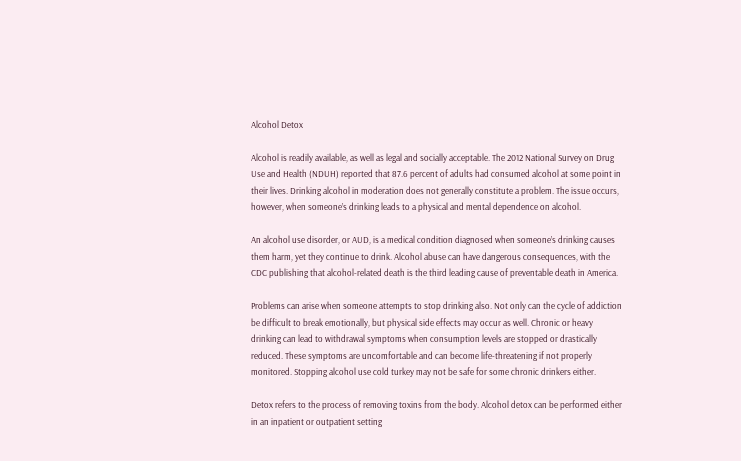Alcohol Detox

Alcohol is readily available, as well as legal and socially acceptable. The 2012 National Survey on Drug Use and Health (NDUH) reported that 87.6 percent of adults had consumed alcohol at some point in their lives. Drinking alcohol in moderation does not generally constitute a problem. The issue occurs, however, when someone’s drinking leads to a physical and mental dependence on alcohol.

An alcohol use disorder, or AUD, is a medical condition diagnosed when someone’s drinking causes them harm, yet they continue to drink. Alcohol abuse can have dangerous consequences, with the CDC publishing that alcohol-related death is the third leading cause of preventable death in America.

Problems can arise when someone attempts to stop drinking also. Not only can the cycle of addiction be difficult to break emotionally, but physical side effects may occur as well. Chronic or heavy drinking can lead to withdrawal symptoms when consumption levels are stopped or drastically reduced. These symptoms are uncomfortable and can become life-threatening if not properly monitored. Stopping alcohol use cold turkey may not be safe for some chronic drinkers either.

Detox refers to the process of removing toxins from the body. Alcohol detox can be performed either in an inpatient or outpatient setting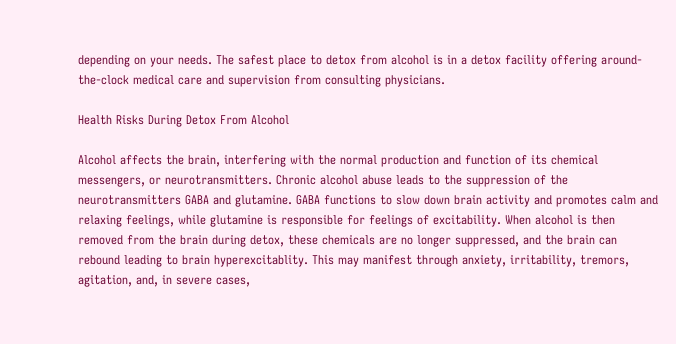depending on your needs. The safest place to detox from alcohol is in a detox facility offering around-the-clock medical care and supervision from consulting physicians.

Health Risks During Detox From Alcohol

Alcohol affects the brain, interfering with the normal production and function of its chemical messengers, or neurotransmitters. Chronic alcohol abuse leads to the suppression of the neurotransmitters GABA and glutamine. GABA functions to slow down brain activity and promotes calm and relaxing feelings, while glutamine is responsible for feelings of excitability. When alcohol is then removed from the brain during detox, these chemicals are no longer suppressed, and the brain can rebound leading to brain hyperexcitablity. This may manifest through anxiety, irritability, tremors, agitation, and, in severe cases,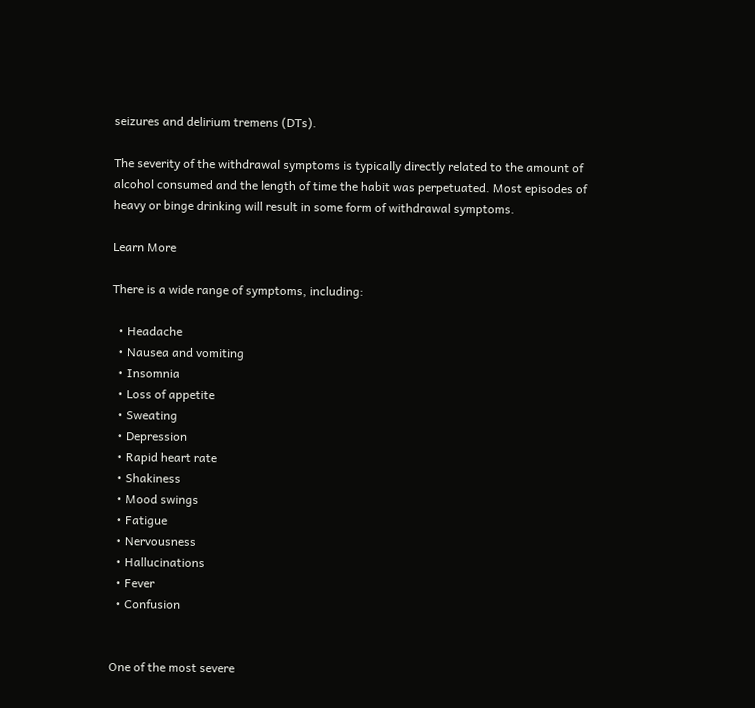seizures and delirium tremens (DTs).

The severity of the withdrawal symptoms is typically directly related to the amount of alcohol consumed and the length of time the habit was perpetuated. Most episodes of heavy or binge drinking will result in some form of withdrawal symptoms.

Learn More

There is a wide range of symptoms, including:

  • Headache
  • Nausea and vomiting
  • Insomnia
  • Loss of appetite
  • Sweating
  • Depression
  • Rapid heart rate
  • Shakiness
  • Mood swings
  • Fatigue
  • Nervousness
  • Hallucinations
  • Fever
  • Confusion


One of the most severe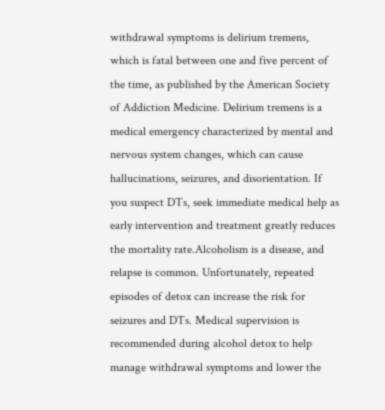withdrawal symptoms is delirium tremens, which is fatal between one and five percent of the time, as published by the American Society of Addiction Medicine. Delirium tremens is a medical emergency characterized by mental and nervous system changes, which can cause hallucinations, seizures, and disorientation. If you suspect DTs, seek immediate medical help as early intervention and treatment greatly reduces the mortality rate.Alcoholism is a disease, and relapse is common. Unfortunately, repeated episodes of detox can increase the risk for seizures and DTs. Medical supervision is recommended during alcohol detox to help manage withdrawal symptoms and lower the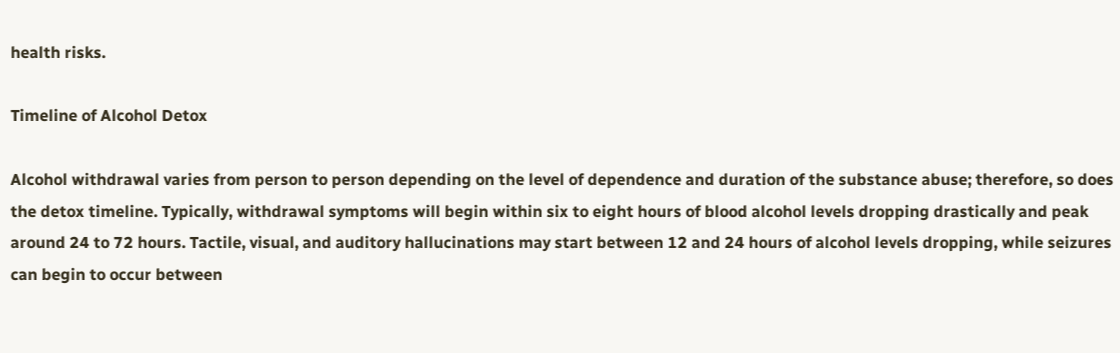health risks.

Timeline of Alcohol Detox

Alcohol withdrawal varies from person to person depending on the level of dependence and duration of the substance abuse; therefore, so does the detox timeline. Typically, withdrawal symptoms will begin within six to eight hours of blood alcohol levels dropping drastically and peak around 24 to 72 hours. Tactile, visual, and auditory hallucinations may start between 12 and 24 hours of alcohol levels dropping, while seizures can begin to occur between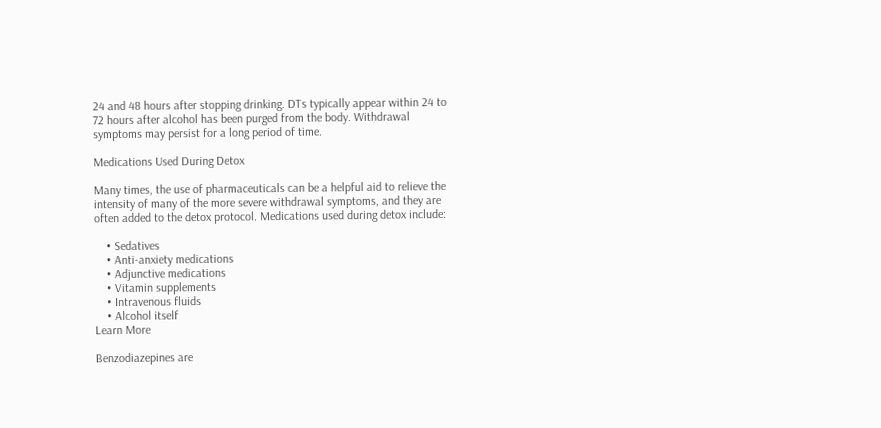24 and 48 hours after stopping drinking. DTs typically appear within 24 to 72 hours after alcohol has been purged from the body. Withdrawal symptoms may persist for a long period of time.

Medications Used During Detox

Many times, the use of pharmaceuticals can be a helpful aid to relieve the intensity of many of the more severe withdrawal symptoms, and they are often added to the detox protocol. Medications used during detox include:

    • Sedatives
    • Anti-anxiety medications
    • Adjunctive medications
    • Vitamin supplements
    • Intravenous fluids
    • Alcohol itself
Learn More

Benzodiazepines are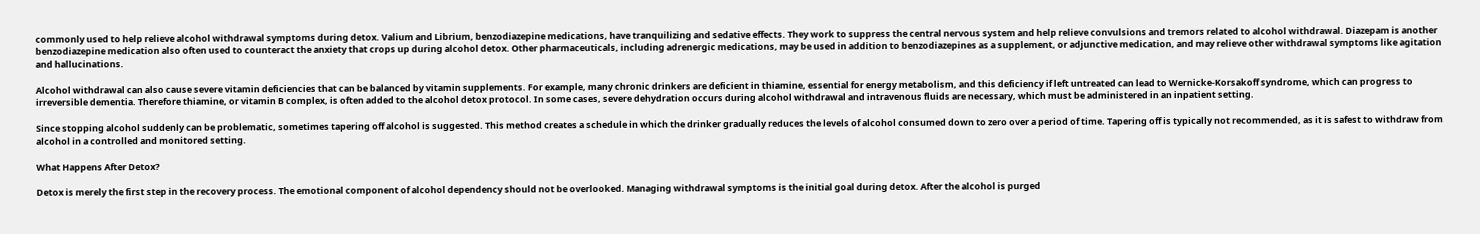commonly used to help relieve alcohol withdrawal symptoms during detox. Valium and Librium, benzodiazepine medications, have tranquilizing and sedative effects. They work to suppress the central nervous system and help relieve convulsions and tremors related to alcohol withdrawal. Diazepam is another benzodiazepine medication also often used to counteract the anxiety that crops up during alcohol detox. Other pharmaceuticals, including adrenergic medications, may be used in addition to benzodiazepines as a supplement, or adjunctive medication, and may relieve other withdrawal symptoms like agitation and hallucinations.

Alcohol withdrawal can also cause severe vitamin deficiencies that can be balanced by vitamin supplements. For example, many chronic drinkers are deficient in thiamine, essential for energy metabolism, and this deficiency if left untreated can lead to Wernicke-Korsakoff syndrome, which can progress to irreversible dementia. Therefore thiamine, or vitamin B complex, is often added to the alcohol detox protocol. In some cases, severe dehydration occurs during alcohol withdrawal and intravenous fluids are necessary, which must be administered in an inpatient setting.

Since stopping alcohol suddenly can be problematic, sometimes tapering off alcohol is suggested. This method creates a schedule in which the drinker gradually reduces the levels of alcohol consumed down to zero over a period of time. Tapering off is typically not recommended, as it is safest to withdraw from alcohol in a controlled and monitored setting.

What Happens After Detox?

Detox is merely the first step in the recovery process. The emotional component of alcohol dependency should not be overlooked. Managing withdrawal symptoms is the initial goal during detox. After the alcohol is purged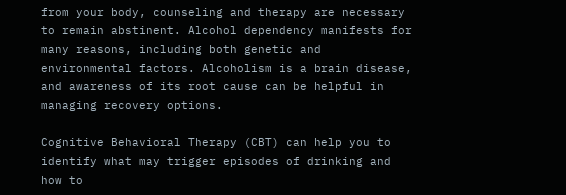from your body, counseling and therapy are necessary to remain abstinent. Alcohol dependency manifests for many reasons, including both genetic and environmental factors. Alcoholism is a brain disease, and awareness of its root cause can be helpful in managing recovery options.

Cognitive Behavioral Therapy (CBT) can help you to identify what may trigger episodes of drinking and how to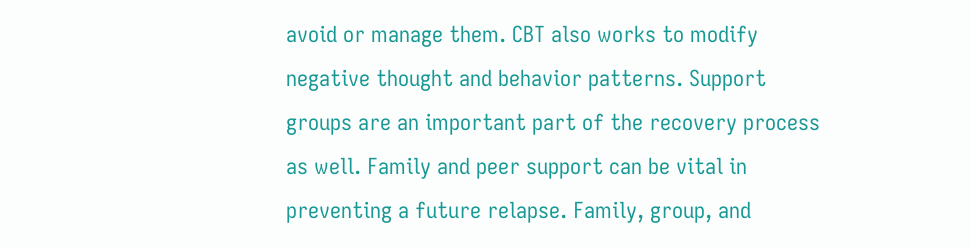avoid or manage them. CBT also works to modify negative thought and behavior patterns. Support groups are an important part of the recovery process as well. Family and peer support can be vital in preventing a future relapse. Family, group, and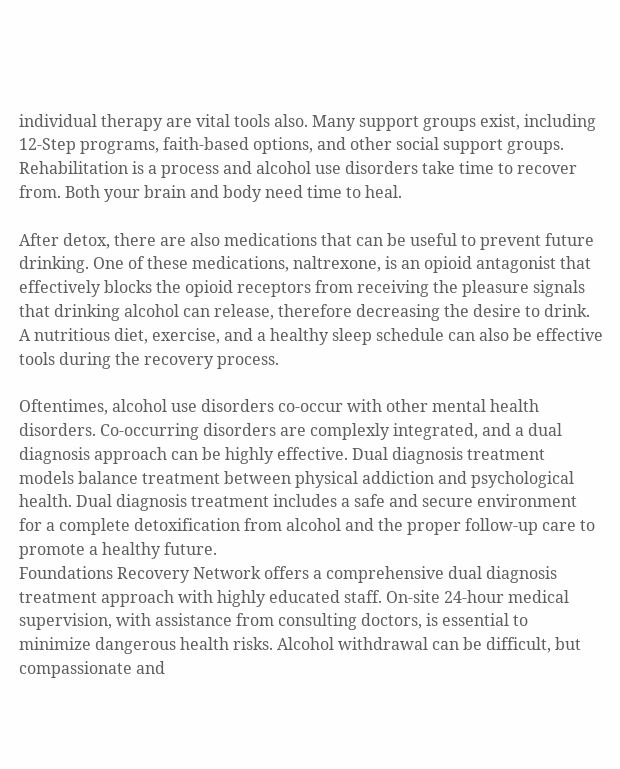individual therapy are vital tools also. Many support groups exist, including 12-Step programs, faith-based options, and other social support groups. Rehabilitation is a process and alcohol use disorders take time to recover from. Both your brain and body need time to heal.

After detox, there are also medications that can be useful to prevent future drinking. One of these medications, naltrexone, is an opioid antagonist that effectively blocks the opioid receptors from receiving the pleasure signals that drinking alcohol can release, therefore decreasing the desire to drink. A nutritious diet, exercise, and a healthy sleep schedule can also be effective tools during the recovery process.

Oftentimes, alcohol use disorders co-occur with other mental health disorders. Co-occurring disorders are complexly integrated, and a dual diagnosis approach can be highly effective. Dual diagnosis treatment models balance treatment between physical addiction and psychological health. Dual diagnosis treatment includes a safe and secure environment for a complete detoxification from alcohol and the proper follow-up care to promote a healthy future.
Foundations Recovery Network offers a comprehensive dual diagnosis treatment approach with highly educated staff. On-site 24-hour medical supervision, with assistance from consulting doctors, is essential to minimize dangerous health risks. Alcohol withdrawal can be difficult, but compassionate and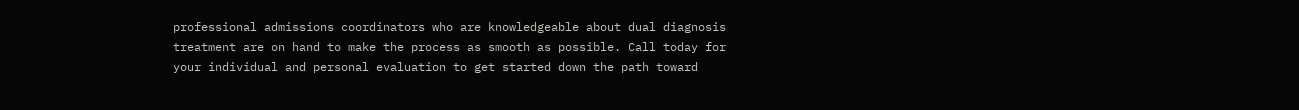professional admissions coordinators who are knowledgeable about dual diagnosis treatment are on hand to make the process as smooth as possible. Call today for your individual and personal evaluation to get started down the path toward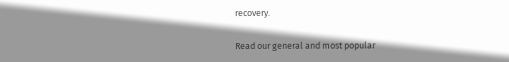recovery.

Read our general and most popular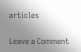articles

Leave a Comment